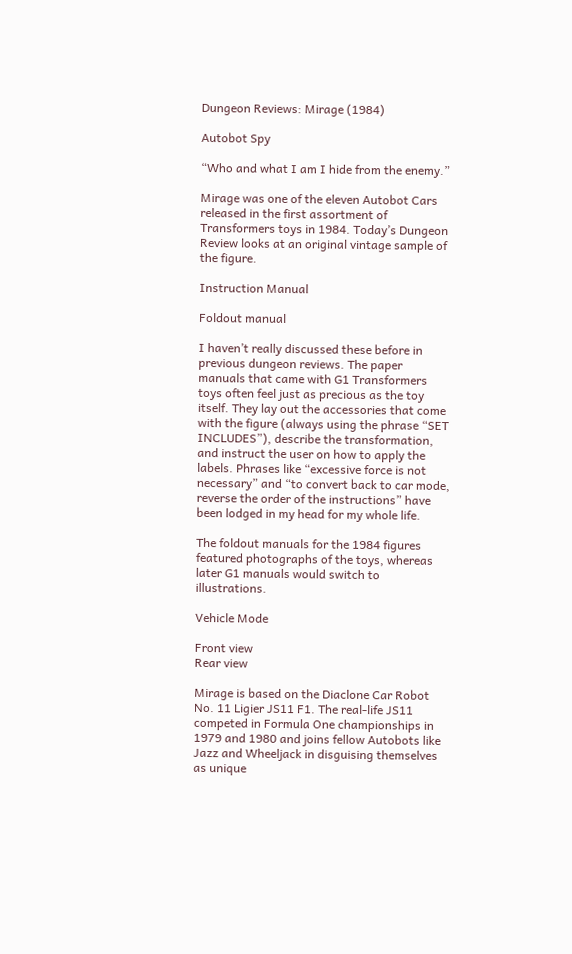Dungeon Reviews: Mirage (1984)

Autobot Spy

“Who and what I am I hide from the enemy.”

Mirage was one of the eleven Autobot Cars released in the first assortment of Transformers toys in 1984. Today’s Dungeon Review looks at an original vintage sample of the figure.

Instruction Manual

Foldout manual

I haven’t really discussed these before in previous dungeon reviews. The paper manuals that came with G1 Transformers toys often feel just as precious as the toy itself. They lay out the accessories that come with the figure (always using the phrase “SET INCLUDES”), describe the transformation, and instruct the user on how to apply the labels. Phrases like “excessive force is not necessary” and “to convert back to car mode, reverse the order of the instructions” have been lodged in my head for my whole life.

The foldout manuals for the 1984 figures featured photographs of the toys, whereas later G1 manuals would switch to illustrations.

Vehicle Mode

Front view
Rear view

Mirage is based on the Diaclone Car Robot No. 11 Ligier JS11 F1. The real-life JS11 competed in Formula One championships in 1979 and 1980 and joins fellow Autobots like Jazz and Wheeljack in disguising themselves as unique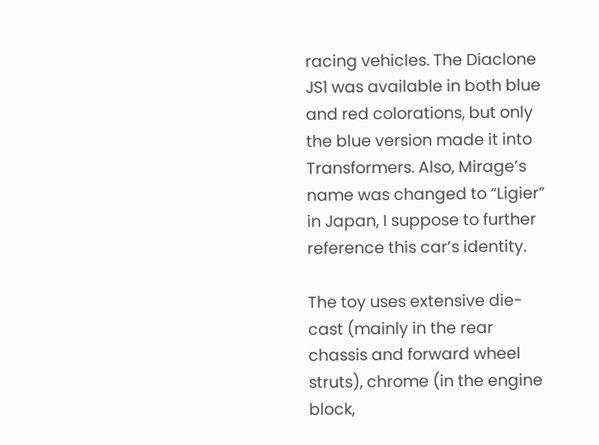racing vehicles. The Diaclone JS1 was available in both blue and red colorations, but only the blue version made it into Transformers. Also, Mirage’s name was changed to “Ligier” in Japan, I suppose to further reference this car’s identity.

The toy uses extensive die-cast (mainly in the rear chassis and forward wheel struts), chrome (in the engine block,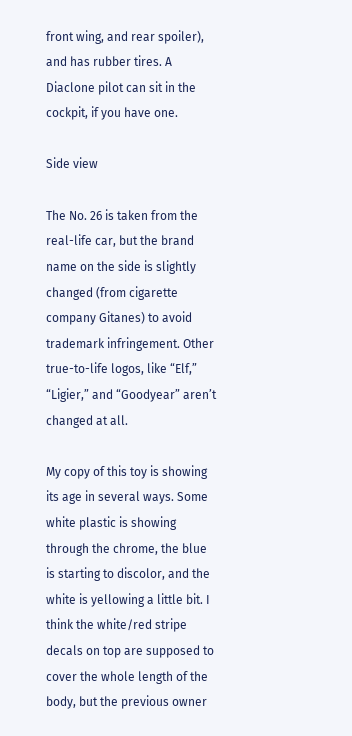front wing, and rear spoiler), and has rubber tires. A Diaclone pilot can sit in the cockpit, if you have one.

Side view

The No. 26 is taken from the real-life car, but the brand name on the side is slightly changed (from cigarette company Gitanes) to avoid trademark infringement. Other true-to-life logos, like “Elf,” “Ligier,” and “Goodyear” aren’t changed at all.

My copy of this toy is showing its age in several ways. Some white plastic is showing through the chrome, the blue is starting to discolor, and the white is yellowing a little bit. I think the white/red stripe decals on top are supposed to cover the whole length of the body, but the previous owner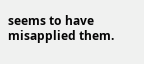seems to have misapplied them.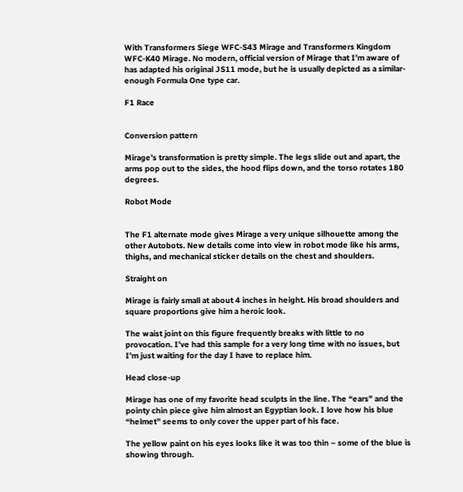With Transformers Siege WFC-S43 Mirage and Transformers Kingdom WFC-K40 Mirage. No modern, official version of Mirage that I’m aware of has adapted his original JS11 mode, but he is usually depicted as a similar-enough Formula One type car.

F1 Race


Conversion pattern

Mirage’s transformation is pretty simple. The legs slide out and apart, the arms pop out to the sides, the hood flips down, and the torso rotates 180 degrees.

Robot Mode


The F1 alternate mode gives Mirage a very unique silhouette among the other Autobots. New details come into view in robot mode like his arms, thighs, and mechanical sticker details on the chest and shoulders.

Straight on

Mirage is fairly small at about 4 inches in height. His broad shoulders and square proportions give him a heroic look.

The waist joint on this figure frequently breaks with little to no provocation. I’ve had this sample for a very long time with no issues, but I’m just waiting for the day I have to replace him.

Head close-up

Mirage has one of my favorite head sculpts in the line. The “ears” and the pointy chin piece give him almost an Egyptian look. I love how his blue “helmet” seems to only cover the upper part of his face.

The yellow paint on his eyes looks like it was too thin – some of the blue is showing through.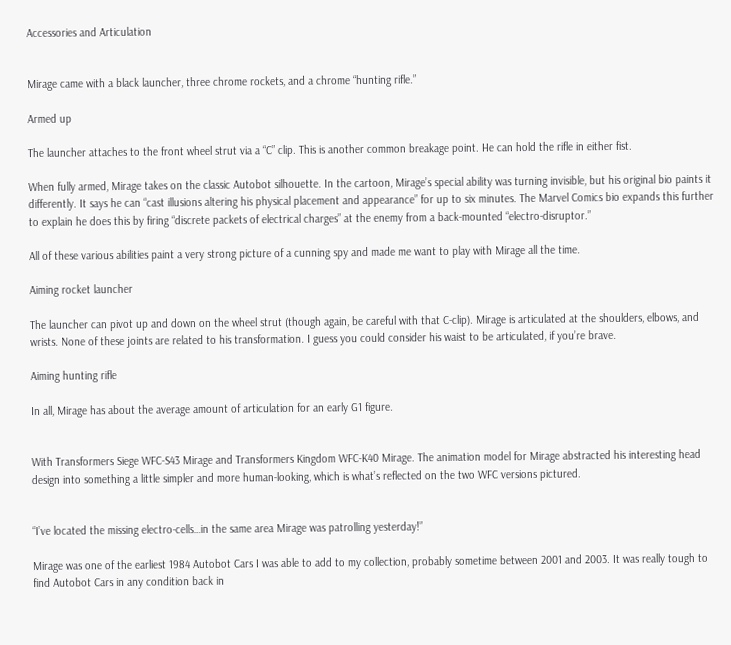Accessories and Articulation


Mirage came with a black launcher, three chrome rockets, and a chrome “hunting rifle.”

Armed up

The launcher attaches to the front wheel strut via a “C” clip. This is another common breakage point. He can hold the rifle in either fist.

When fully armed, Mirage takes on the classic Autobot silhouette. In the cartoon, Mirage’s special ability was turning invisible, but his original bio paints it differently. It says he can “cast illusions altering his physical placement and appearance” for up to six minutes. The Marvel Comics bio expands this further to explain he does this by firing “discrete packets of electrical charges” at the enemy from a back-mounted “electro-disruptor.”

All of these various abilities paint a very strong picture of a cunning spy and made me want to play with Mirage all the time.

Aiming rocket launcher

The launcher can pivot up and down on the wheel strut (though again, be careful with that C-clip). Mirage is articulated at the shoulders, elbows, and wrists. None of these joints are related to his transformation. I guess you could consider his waist to be articulated, if you’re brave.

Aiming hunting rifle

In all, Mirage has about the average amount of articulation for an early G1 figure.


With Transformers Siege WFC-S43 Mirage and Transformers Kingdom WFC-K40 Mirage. The animation model for Mirage abstracted his interesting head design into something a little simpler and more human-looking, which is what’s reflected on the two WFC versions pictured.


“I’ve located the missing electro-cells…in the same area Mirage was patrolling yesterday!”

Mirage was one of the earliest 1984 Autobot Cars I was able to add to my collection, probably sometime between 2001 and 2003. It was really tough to find Autobot Cars in any condition back in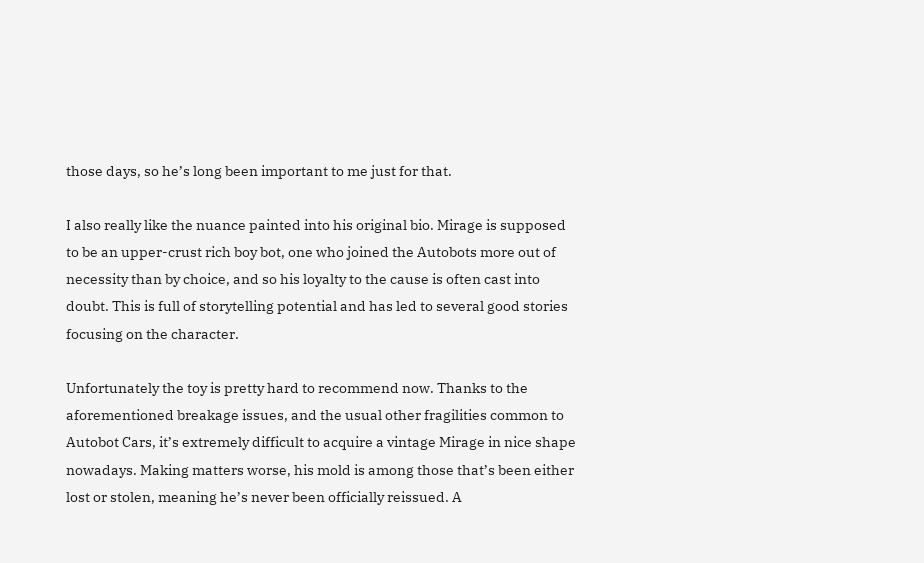those days, so he’s long been important to me just for that.

I also really like the nuance painted into his original bio. Mirage is supposed to be an upper-crust rich boy bot, one who joined the Autobots more out of necessity than by choice, and so his loyalty to the cause is often cast into doubt. This is full of storytelling potential and has led to several good stories focusing on the character.

Unfortunately the toy is pretty hard to recommend now. Thanks to the aforementioned breakage issues, and the usual other fragilities common to Autobot Cars, it’s extremely difficult to acquire a vintage Mirage in nice shape nowadays. Making matters worse, his mold is among those that’s been either lost or stolen, meaning he’s never been officially reissued. A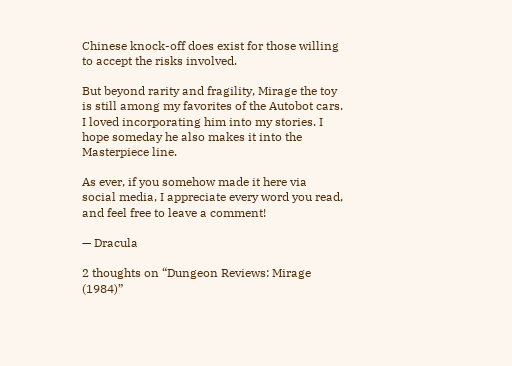Chinese knock-off does exist for those willing to accept the risks involved.

But beyond rarity and fragility, Mirage the toy is still among my favorites of the Autobot cars. I loved incorporating him into my stories. I hope someday he also makes it into the Masterpiece line.

As ever, if you somehow made it here via social media, I appreciate every word you read, and feel free to leave a comment!

— Dracula

2 thoughts on “Dungeon Reviews: Mirage (1984)”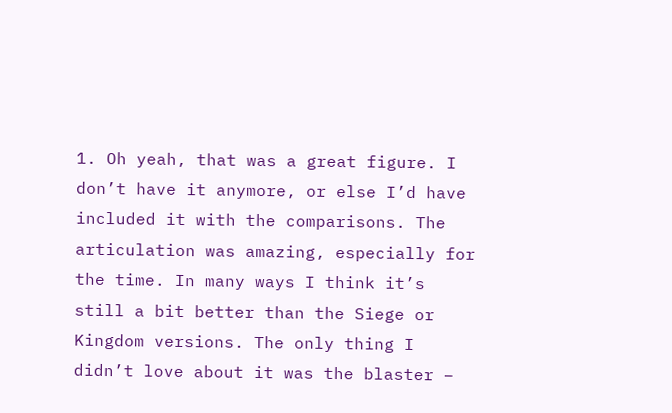1. Oh yeah, that was a great figure. I don’t have it anymore, or else I’d have included it with the comparisons. The articulation was amazing, especially for the time. In many ways I think it’s still a bit better than the Siege or Kingdom versions. The only thing I didn’t love about it was the blaster –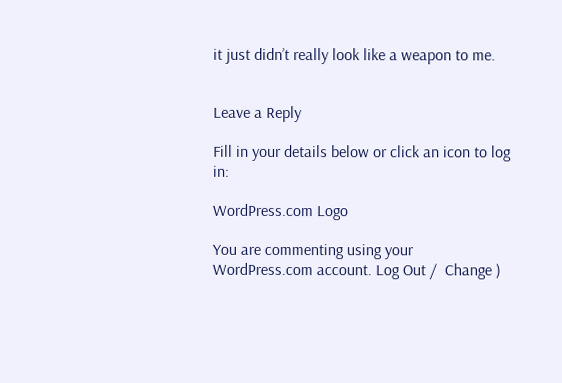it just didn’t really look like a weapon to me.


Leave a Reply

Fill in your details below or click an icon to log in:

WordPress.com Logo

You are commenting using your WordPress.com account. Log Out /  Change )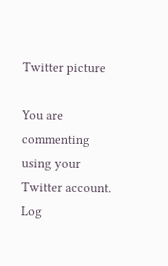Twitter picture

You are commenting using your Twitter account. Log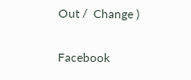Out /  Change )

Facebook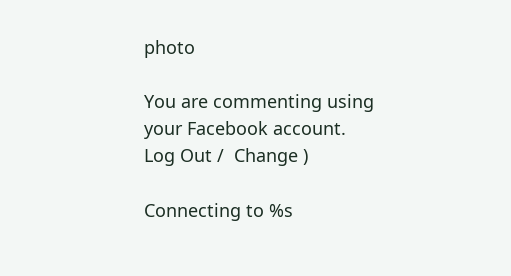photo

You are commenting using your Facebook account. Log Out /  Change )

Connecting to %s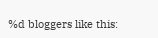%d bloggers like this: